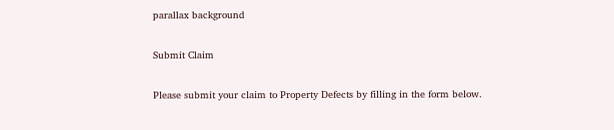parallax background

Submit Claim

Please submit your claim to Property Defects by filling in the form below.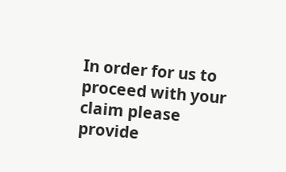In order for us to proceed with your claim please provide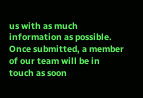us with as much information as possible. Once submitted, a member of our team will be in touch as soon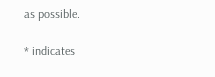as possible.

* indicates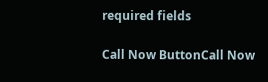required fields

Call Now ButtonCall Now